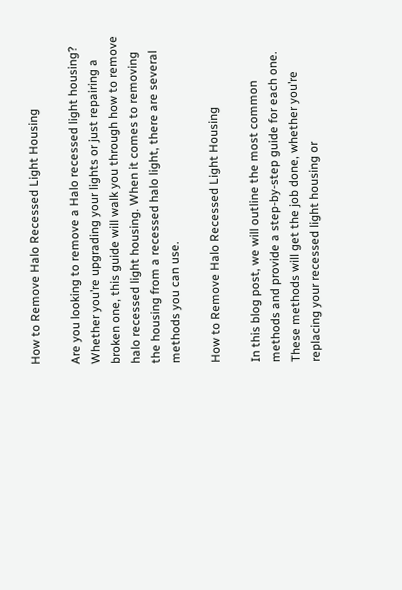How to Remove Halo Recessed Light Housing

Are you looking to remove a Halo recessed light housing? Whether you’re upgrading your lights or just repairing a broken one, this guide will walk you through how to remove halo recessed light housing. When it comes to removing the housing from a recessed halo light, there are several methods you can use.

How to Remove Halo Recessed Light Housing

In this blog post, we will outline the most common methods and provide a step-by-step guide for each one. These methods will get the job done, whether you’re replacing your recessed light housing or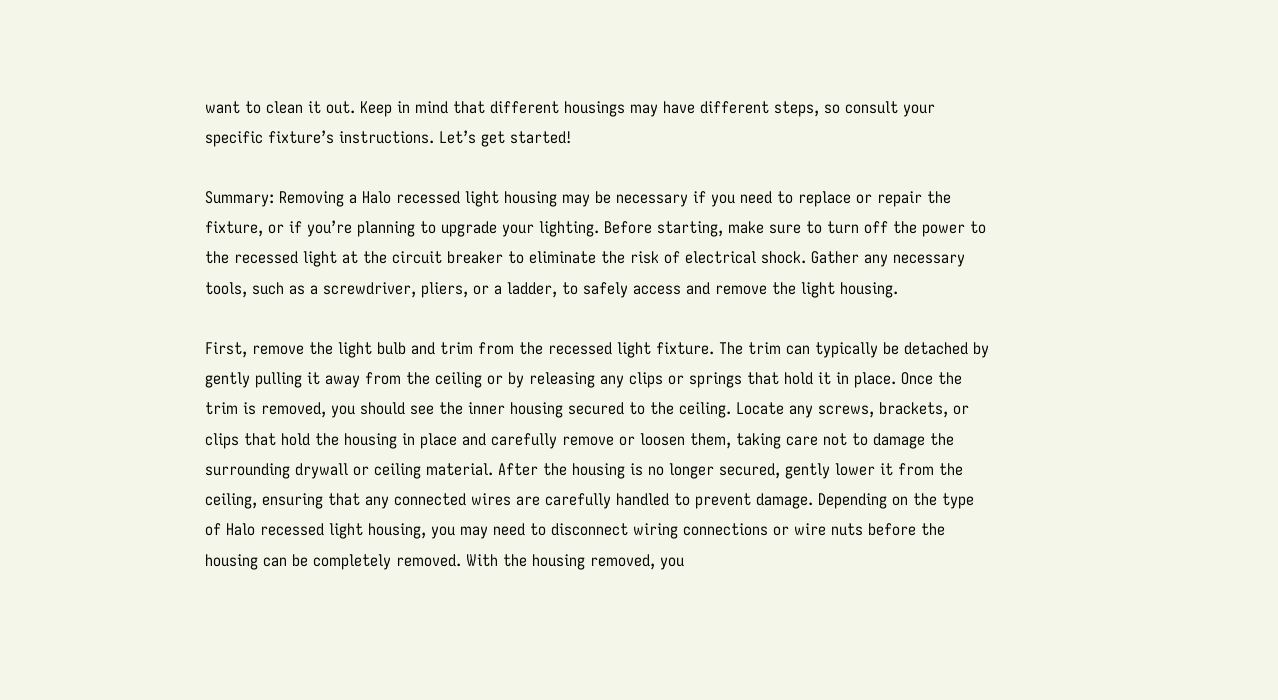want to clean it out. Keep in mind that different housings may have different steps, so consult your specific fixture’s instructions. Let’s get started!

Summary: Removing a Halo recessed light housing may be necessary if you need to replace or repair the fixture, or if you’re planning to upgrade your lighting. Before starting, make sure to turn off the power to the recessed light at the circuit breaker to eliminate the risk of electrical shock. Gather any necessary tools, such as a screwdriver, pliers, or a ladder, to safely access and remove the light housing.

First, remove the light bulb and trim from the recessed light fixture. The trim can typically be detached by gently pulling it away from the ceiling or by releasing any clips or springs that hold it in place. Once the trim is removed, you should see the inner housing secured to the ceiling. Locate any screws, brackets, or clips that hold the housing in place and carefully remove or loosen them, taking care not to damage the surrounding drywall or ceiling material. After the housing is no longer secured, gently lower it from the ceiling, ensuring that any connected wires are carefully handled to prevent damage. Depending on the type of Halo recessed light housing, you may need to disconnect wiring connections or wire nuts before the housing can be completely removed. With the housing removed, you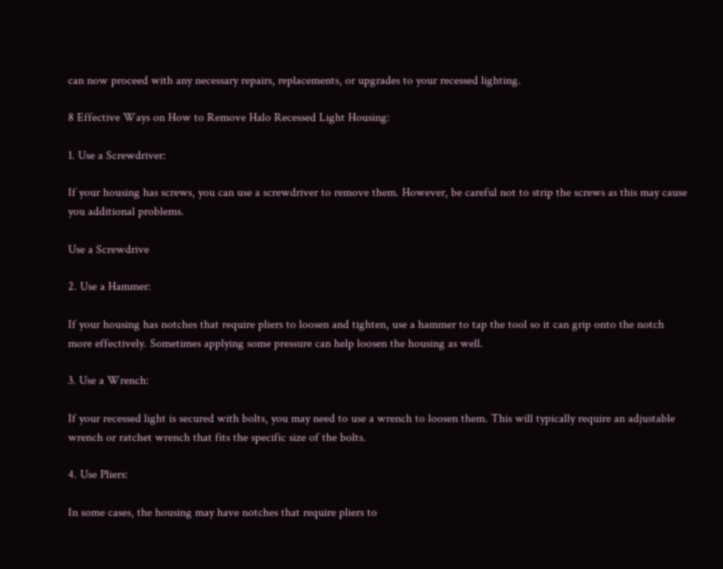can now proceed with any necessary repairs, replacements, or upgrades to your recessed lighting.

8 Effective Ways on How to Remove Halo Recessed Light Housing:

1. Use a Screwdriver:

If your housing has screws, you can use a screwdriver to remove them. However, be careful not to strip the screws as this may cause you additional problems.

Use a Screwdrive

2. Use a Hammer:

If your housing has notches that require pliers to loosen and tighten, use a hammer to tap the tool so it can grip onto the notch more effectively. Sometimes applying some pressure can help loosen the housing as well.

3. Use a Wrench:

If your recessed light is secured with bolts, you may need to use a wrench to loosen them. This will typically require an adjustable wrench or ratchet wrench that fits the specific size of the bolts.

4. Use Pliers:

In some cases, the housing may have notches that require pliers to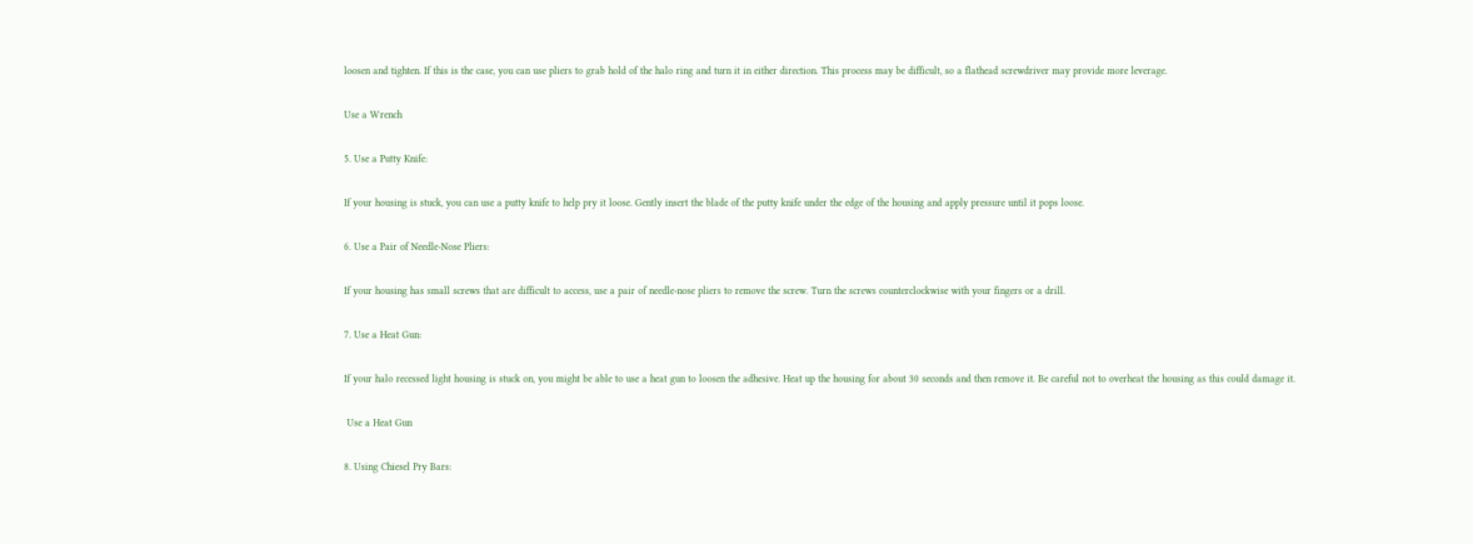loosen and tighten. If this is the case, you can use pliers to grab hold of the halo ring and turn it in either direction. This process may be difficult, so a flathead screwdriver may provide more leverage.

Use a Wrench

5. Use a Putty Knife:

If your housing is stuck, you can use a putty knife to help pry it loose. Gently insert the blade of the putty knife under the edge of the housing and apply pressure until it pops loose.

6. Use a Pair of Needle-Nose Pliers:

If your housing has small screws that are difficult to access, use a pair of needle-nose pliers to remove the screw. Turn the screws counterclockwise with your fingers or a drill.

7. Use a Heat Gun:

If your halo recessed light housing is stuck on, you might be able to use a heat gun to loosen the adhesive. Heat up the housing for about 30 seconds and then remove it. Be careful not to overheat the housing as this could damage it.

 Use a Heat Gun

8. Using Chiesel Pry Bars: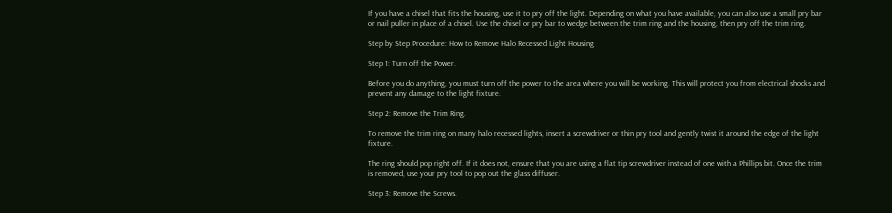If you have a chisel that fits the housing, use it to pry off the light. Depending on what you have available, you can also use a small pry bar or nail puller in place of a chisel. Use the chisel or pry bar to wedge between the trim ring and the housing, then pry off the trim ring.

Step by Step Procedure: How to Remove Halo Recessed Light Housing

Step 1: Turn off the Power.

Before you do anything, you must turn off the power to the area where you will be working. This will protect you from electrical shocks and prevent any damage to the light fixture.

Step 2: Remove the Trim Ring.

To remove the trim ring on many halo recessed lights, insert a screwdriver or thin pry tool and gently twist it around the edge of the light fixture.

The ring should pop right off. If it does not, ensure that you are using a flat tip screwdriver instead of one with a Phillips bit. Once the trim is removed, use your pry tool to pop out the glass diffuser.

Step 3: Remove the Screws.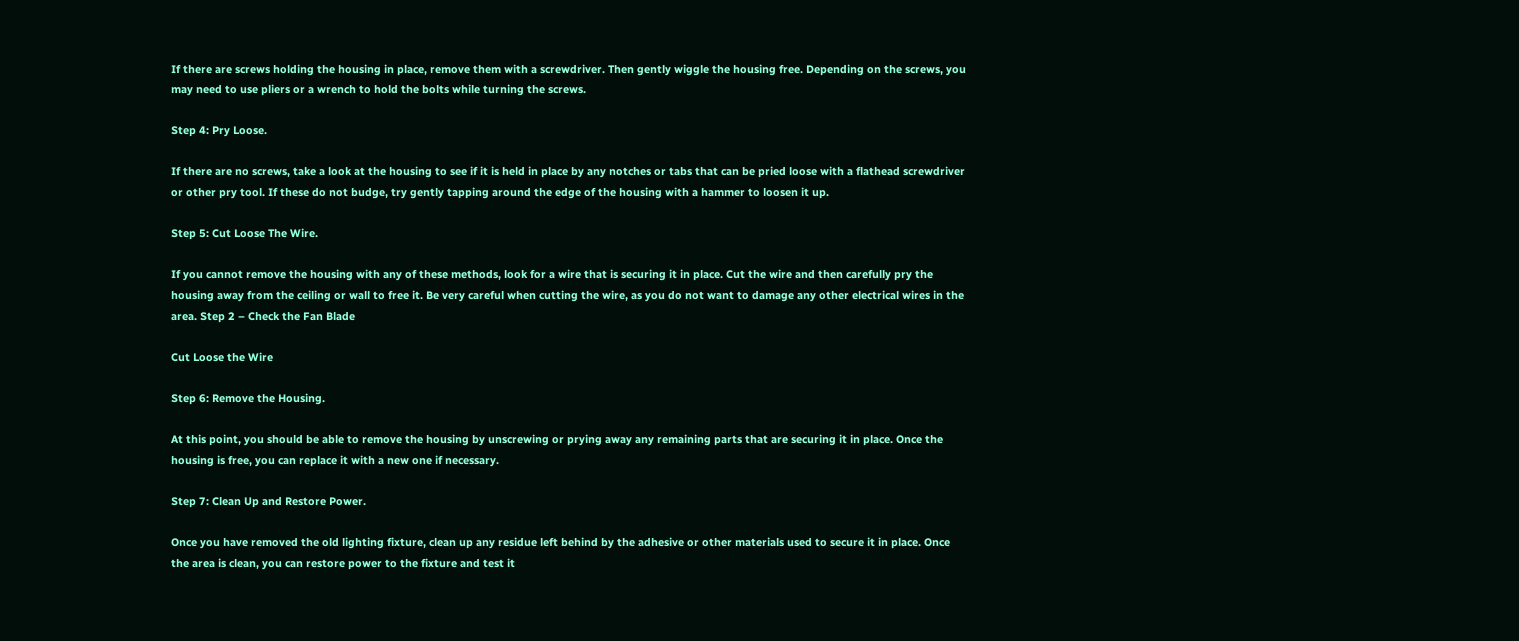If there are screws holding the housing in place, remove them with a screwdriver. Then gently wiggle the housing free. Depending on the screws, you may need to use pliers or a wrench to hold the bolts while turning the screws.

Step 4: Pry Loose.

If there are no screws, take a look at the housing to see if it is held in place by any notches or tabs that can be pried loose with a flathead screwdriver or other pry tool. If these do not budge, try gently tapping around the edge of the housing with a hammer to loosen it up.

Step 5: Cut Loose The Wire.

If you cannot remove the housing with any of these methods, look for a wire that is securing it in place. Cut the wire and then carefully pry the housing away from the ceiling or wall to free it. Be very careful when cutting the wire, as you do not want to damage any other electrical wires in the area. Step 2 – Check the Fan Blade

Cut Loose the Wire

Step 6: Remove the Housing.

At this point, you should be able to remove the housing by unscrewing or prying away any remaining parts that are securing it in place. Once the housing is free, you can replace it with a new one if necessary.

Step 7: Clean Up and Restore Power.

Once you have removed the old lighting fixture, clean up any residue left behind by the adhesive or other materials used to secure it in place. Once the area is clean, you can restore power to the fixture and test it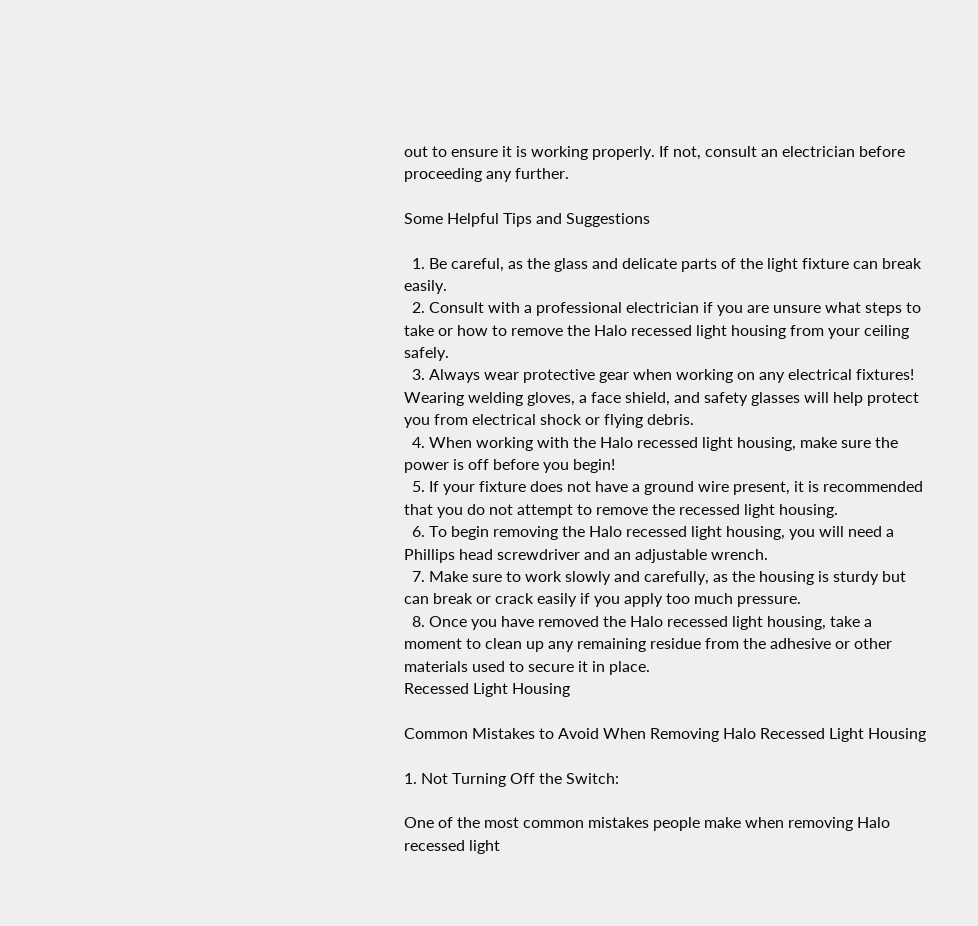out to ensure it is working properly. If not, consult an electrician before proceeding any further.

Some Helpful Tips and Suggestions

  1. Be careful, as the glass and delicate parts of the light fixture can break easily.
  2. Consult with a professional electrician if you are unsure what steps to take or how to remove the Halo recessed light housing from your ceiling safely.
  3. Always wear protective gear when working on any electrical fixtures! Wearing welding gloves, a face shield, and safety glasses will help protect you from electrical shock or flying debris.
  4. When working with the Halo recessed light housing, make sure the power is off before you begin!
  5. If your fixture does not have a ground wire present, it is recommended that you do not attempt to remove the recessed light housing.
  6. To begin removing the Halo recessed light housing, you will need a Phillips head screwdriver and an adjustable wrench.
  7. Make sure to work slowly and carefully, as the housing is sturdy but can break or crack easily if you apply too much pressure.
  8. Once you have removed the Halo recessed light housing, take a moment to clean up any remaining residue from the adhesive or other materials used to secure it in place.
Recessed Light Housing

Common Mistakes to Avoid When Removing Halo Recessed Light Housing

1. Not Turning Off the Switch:

One of the most common mistakes people make when removing Halo recessed light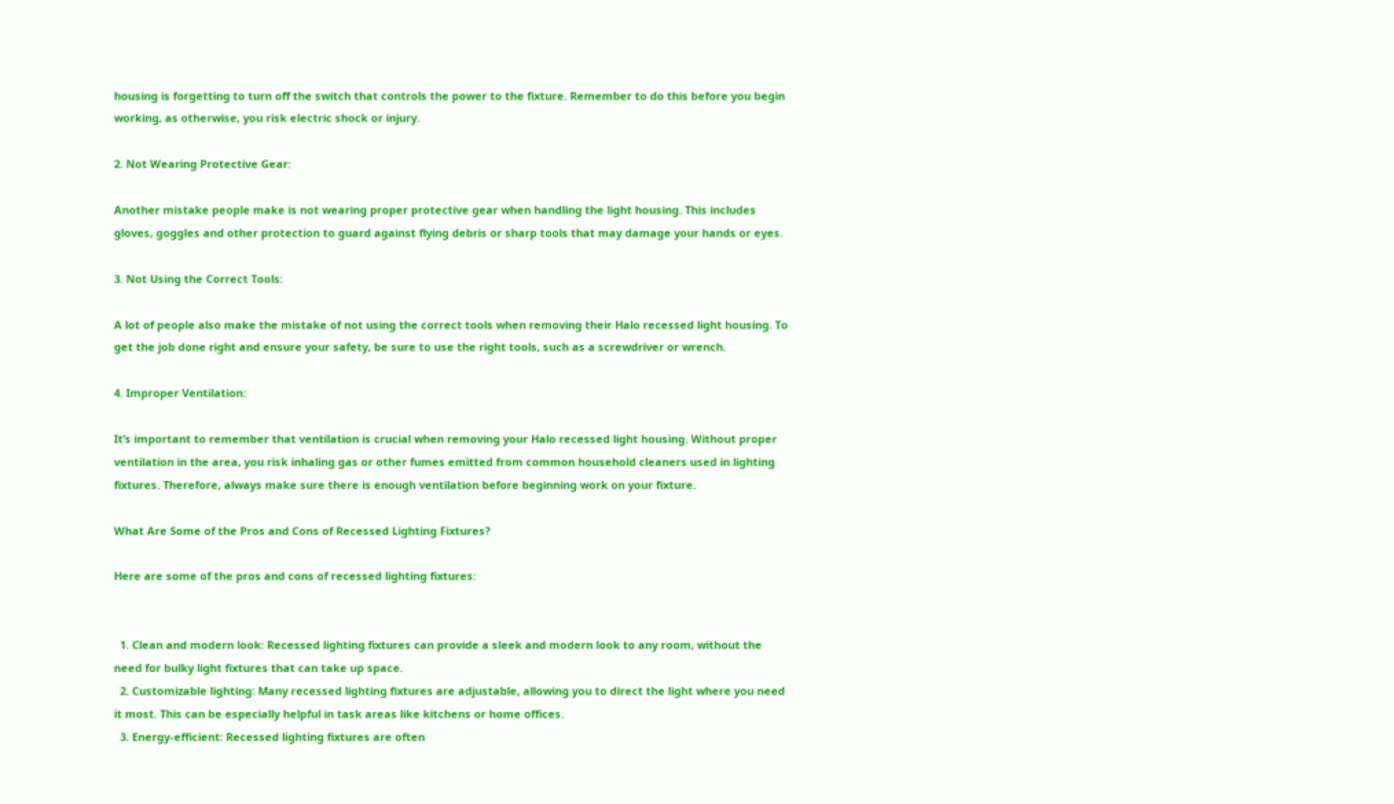housing is forgetting to turn off the switch that controls the power to the fixture. Remember to do this before you begin working, as otherwise, you risk electric shock or injury.

2. Not Wearing Protective Gear:

Another mistake people make is not wearing proper protective gear when handling the light housing. This includes gloves, goggles and other protection to guard against flying debris or sharp tools that may damage your hands or eyes.

3. Not Using the Correct Tools:

A lot of people also make the mistake of not using the correct tools when removing their Halo recessed light housing. To get the job done right and ensure your safety, be sure to use the right tools, such as a screwdriver or wrench.

4. Improper Ventilation:

It’s important to remember that ventilation is crucial when removing your Halo recessed light housing. Without proper ventilation in the area, you risk inhaling gas or other fumes emitted from common household cleaners used in lighting fixtures. Therefore, always make sure there is enough ventilation before beginning work on your fixture.

What Are Some of the Pros and Cons of Recessed Lighting Fixtures?

Here are some of the pros and cons of recessed lighting fixtures:


  1. Clean and modern look: Recessed lighting fixtures can provide a sleek and modern look to any room, without the need for bulky light fixtures that can take up space.
  2. Customizable lighting: Many recessed lighting fixtures are adjustable, allowing you to direct the light where you need it most. This can be especially helpful in task areas like kitchens or home offices.
  3. Energy-efficient: Recessed lighting fixtures are often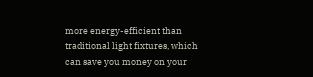more energy-efficient than traditional light fixtures, which can save you money on your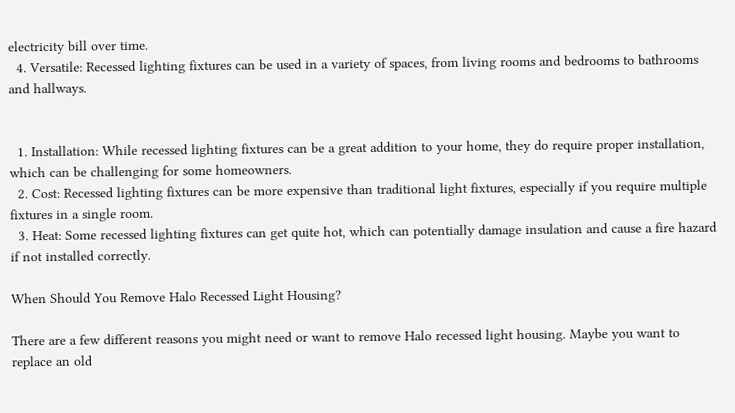electricity bill over time.
  4. Versatile: Recessed lighting fixtures can be used in a variety of spaces, from living rooms and bedrooms to bathrooms and hallways.


  1. Installation: While recessed lighting fixtures can be a great addition to your home, they do require proper installation, which can be challenging for some homeowners.
  2. Cost: Recessed lighting fixtures can be more expensive than traditional light fixtures, especially if you require multiple fixtures in a single room.
  3. Heat: Some recessed lighting fixtures can get quite hot, which can potentially damage insulation and cause a fire hazard if not installed correctly.

When Should You Remove Halo Recessed Light Housing?

There are a few different reasons you might need or want to remove Halo recessed light housing. Maybe you want to replace an old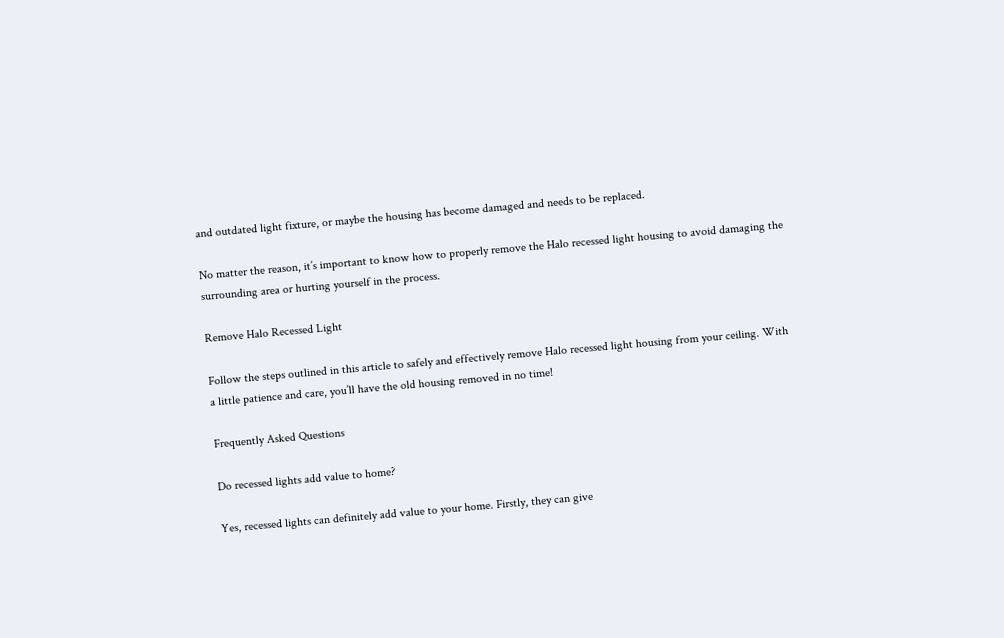and outdated light fixture, or maybe the housing has become damaged and needs to be replaced.

No matter the reason, it’s important to know how to properly remove the Halo recessed light housing to avoid damaging the surrounding area or hurting yourself in the process.

Remove Halo Recessed Light

Follow the steps outlined in this article to safely and effectively remove Halo recessed light housing from your ceiling. With a little patience and care, you’ll have the old housing removed in no time!

Frequently Asked Questions

Do recessed lights add value to home?

Yes, recessed lights can definitely add value to your home. Firstly, they can give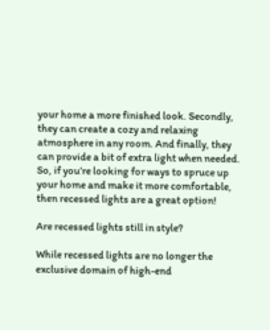your home a more finished look. Secondly, they can create a cozy and relaxing atmosphere in any room. And finally, they can provide a bit of extra light when needed. So, if you’re looking for ways to spruce up your home and make it more comfortable, then recessed lights are a great option!

Are recessed lights still in style?

While recessed lights are no longer the exclusive domain of high-end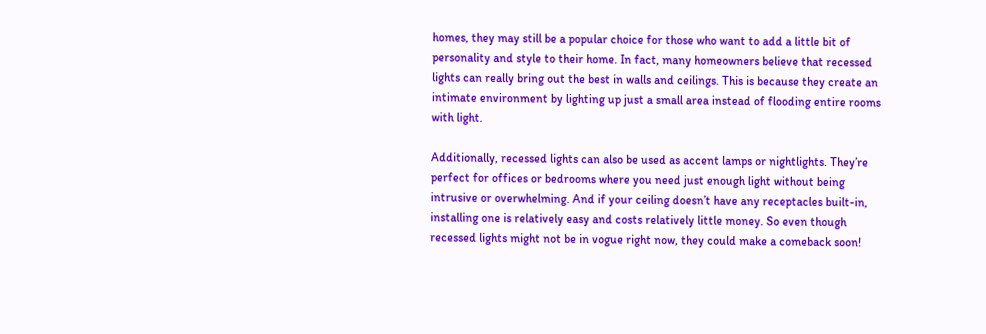homes, they may still be a popular choice for those who want to add a little bit of personality and style to their home. In fact, many homeowners believe that recessed lights can really bring out the best in walls and ceilings. This is because they create an intimate environment by lighting up just a small area instead of flooding entire rooms with light.

Additionally, recessed lights can also be used as accent lamps or nightlights. They’re perfect for offices or bedrooms where you need just enough light without being intrusive or overwhelming. And if your ceiling doesn’t have any receptacles built-in, installing one is relatively easy and costs relatively little money. So even though recessed lights might not be in vogue right now, they could make a comeback soon!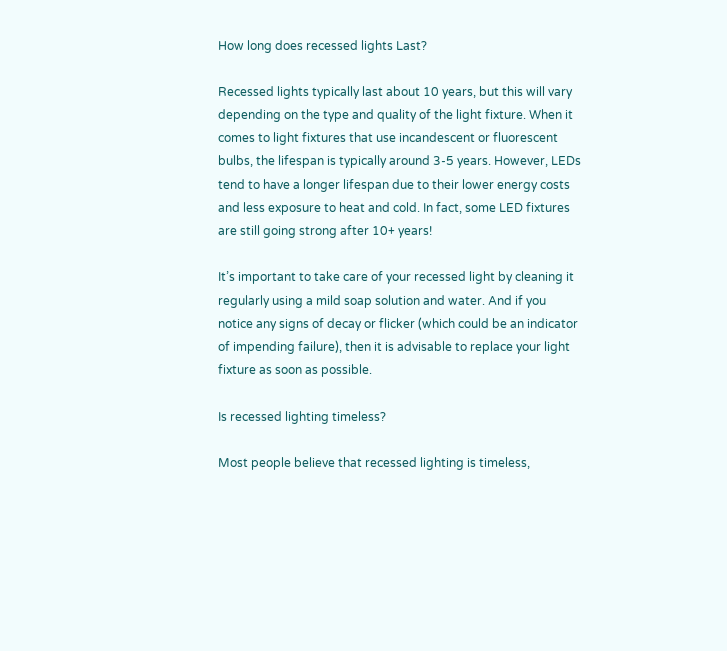How long does recessed lights Last?

Recessed lights typically last about 10 years, but this will vary depending on the type and quality of the light fixture. When it comes to light fixtures that use incandescent or fluorescent bulbs, the lifespan is typically around 3-5 years. However, LEDs tend to have a longer lifespan due to their lower energy costs and less exposure to heat and cold. In fact, some LED fixtures are still going strong after 10+ years!

It’s important to take care of your recessed light by cleaning it regularly using a mild soap solution and water. And if you notice any signs of decay or flicker (which could be an indicator of impending failure), then it is advisable to replace your light fixture as soon as possible.

Is recessed lighting timeless?

Most people believe that recessed lighting is timeless,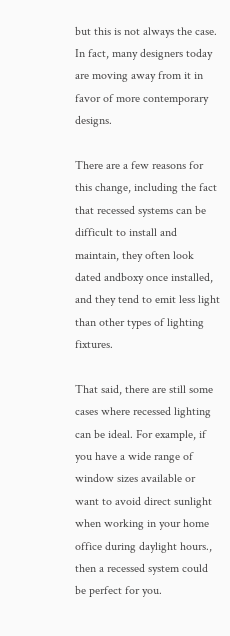but this is not always the case. In fact, many designers today are moving away from it in favor of more contemporary designs.

There are a few reasons for this change, including the fact that recessed systems can be difficult to install and maintain, they often look dated andboxy once installed, and they tend to emit less light than other types of lighting fixtures.

That said, there are still some cases where recessed lighting can be ideal. For example, if you have a wide range of window sizes available or want to avoid direct sunlight when working in your home office during daylight hours., then a recessed system could be perfect for you.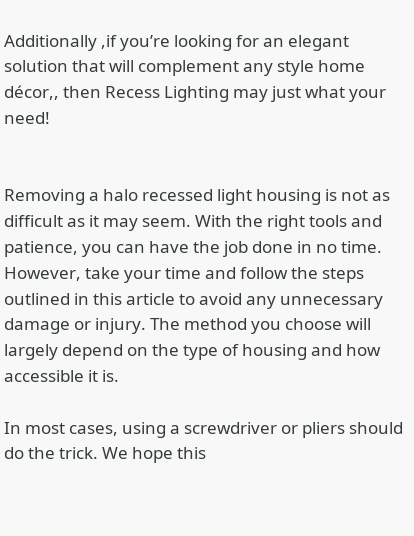Additionally ,if you’re looking for an elegant solution that will complement any style home décor,, then Recess Lighting may just what your need!


Removing a halo recessed light housing is not as difficult as it may seem. With the right tools and patience, you can have the job done in no time. However, take your time and follow the steps outlined in this article to avoid any unnecessary damage or injury. The method you choose will largely depend on the type of housing and how accessible it is.

In most cases, using a screwdriver or pliers should do the trick. We hope this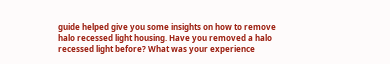guide helped give you some insights on how to remove halo recessed light housing. Have you removed a halo recessed light before? What was your experience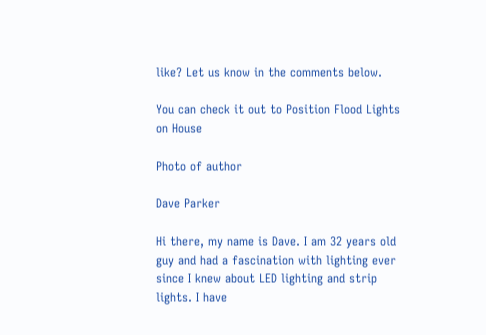like? Let us know in the comments below.

You can check it out to Position Flood Lights on House

Photo of author

Dave Parker

Hi there, my name is Dave. I am 32 years old guy and had a fascination with lighting ever since I knew about LED lighting and strip lights. I have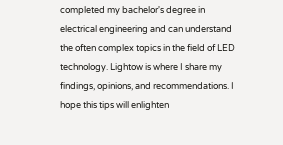completed my bachelor's degree in electrical engineering and can understand the often complex topics in the field of LED technology. Lightow is where I share my findings, opinions, and recommendations. I hope this tips will enlighten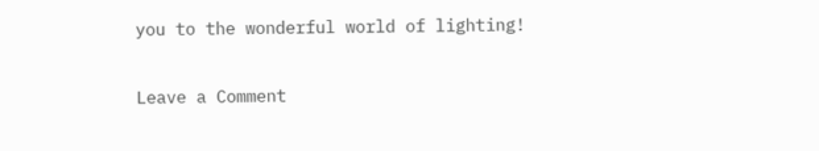you to the wonderful world of lighting!

Leave a Comment